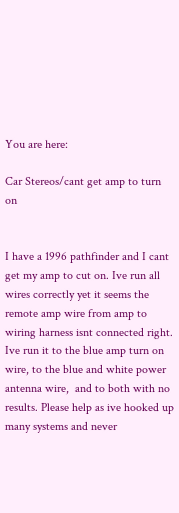You are here:

Car Stereos/cant get amp to turn on


I have a 1996 pathfinder and I cant get my amp to cut on. Ive run all wires correctly yet it seems the remote amp wire from amp to wiring harness isnt connected right. Ive run it to the blue amp turn on wire, to the blue and white power antenna wire,  and to both with no results. Please help as ive hooked up many systems and never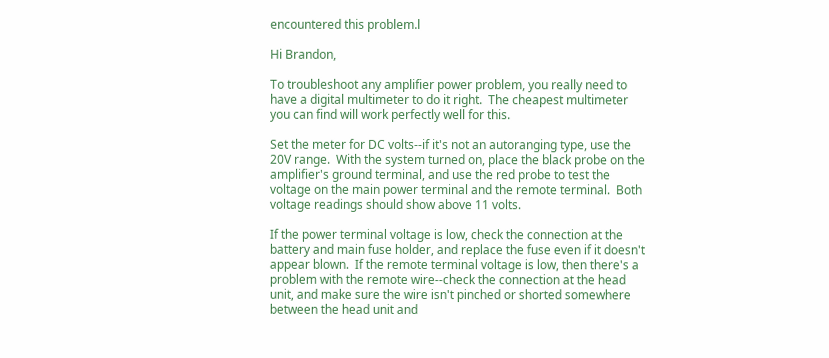encountered this problem.l

Hi Brandon,

To troubleshoot any amplifier power problem, you really need to have a digital multimeter to do it right.  The cheapest multimeter you can find will work perfectly well for this.

Set the meter for DC volts--if it's not an autoranging type, use the 20V range.  With the system turned on, place the black probe on the amplifier's ground terminal, and use the red probe to test the voltage on the main power terminal and the remote terminal.  Both voltage readings should show above 11 volts.

If the power terminal voltage is low, check the connection at the battery and main fuse holder, and replace the fuse even if it doesn't appear blown.  If the remote terminal voltage is low, then there's a problem with the remote wire--check the connection at the head unit, and make sure the wire isn't pinched or shorted somewhere between the head unit and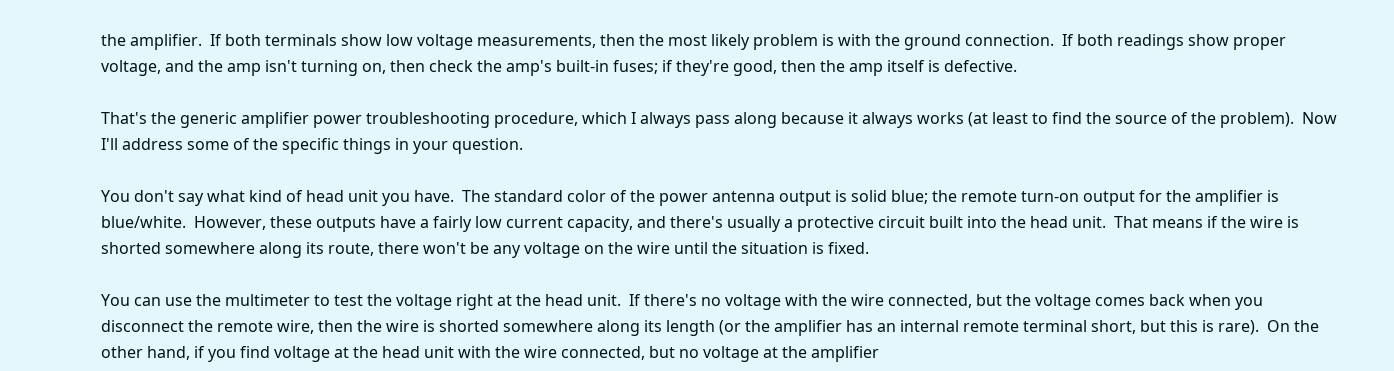the amplifier.  If both terminals show low voltage measurements, then the most likely problem is with the ground connection.  If both readings show proper voltage, and the amp isn't turning on, then check the amp's built-in fuses; if they're good, then the amp itself is defective.

That's the generic amplifier power troubleshooting procedure, which I always pass along because it always works (at least to find the source of the problem).  Now I'll address some of the specific things in your question.

You don't say what kind of head unit you have.  The standard color of the power antenna output is solid blue; the remote turn-on output for the amplifier is blue/white.  However, these outputs have a fairly low current capacity, and there's usually a protective circuit built into the head unit.  That means if the wire is shorted somewhere along its route, there won't be any voltage on the wire until the situation is fixed.

You can use the multimeter to test the voltage right at the head unit.  If there's no voltage with the wire connected, but the voltage comes back when you disconnect the remote wire, then the wire is shorted somewhere along its length (or the amplifier has an internal remote terminal short, but this is rare).  On the other hand, if you find voltage at the head unit with the wire connected, but no voltage at the amplifier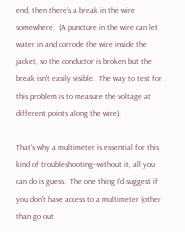end, then there's a break in the wire somewhere.  (A puncture in the wire can let water in and corrode the wire inside the jacket, so the conductor is broken but the break isn't easily visible.  The way to test for this problem is to measure the voltage at different points along the wire).

That's why a multimeter is essential for this kind of troubleshooting--without it, all you can do is guess.  The one thing I'd suggest if you don't have access to a multimeter (other than go out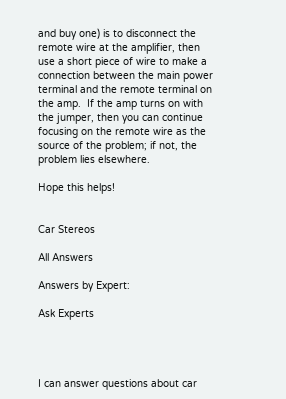and buy one) is to disconnect the remote wire at the amplifier, then use a short piece of wire to make a connection between the main power terminal and the remote terminal on the amp.  If the amp turns on with the jumper, then you can continue focusing on the remote wire as the source of the problem; if not, the problem lies elsewhere.

Hope this helps!


Car Stereos

All Answers

Answers by Expert:

Ask Experts




I can answer questions about car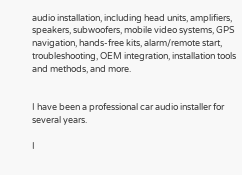audio installation, including head units, amplifiers, speakers, subwoofers, mobile video systems, GPS navigation, hands-free kits, alarm/remote start, troubleshooting, OEM integration, installation tools and methods, and more.


I have been a professional car audio installer for several years.

I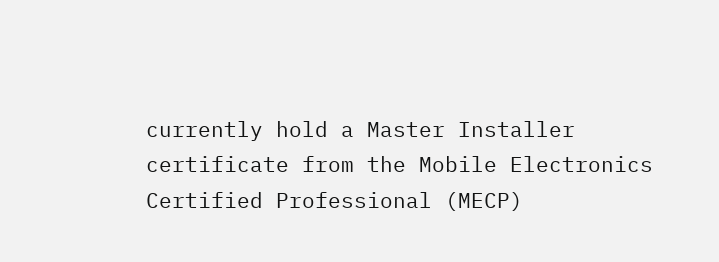currently hold a Master Installer certificate from the Mobile Electronics Certified Professional (MECP)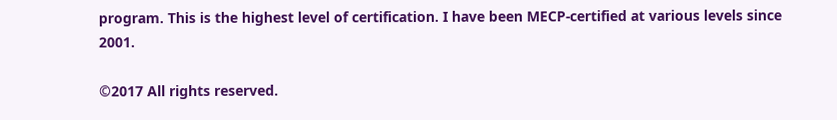program. This is the highest level of certification. I have been MECP-certified at various levels since 2001.

©2017 All rights reserved.